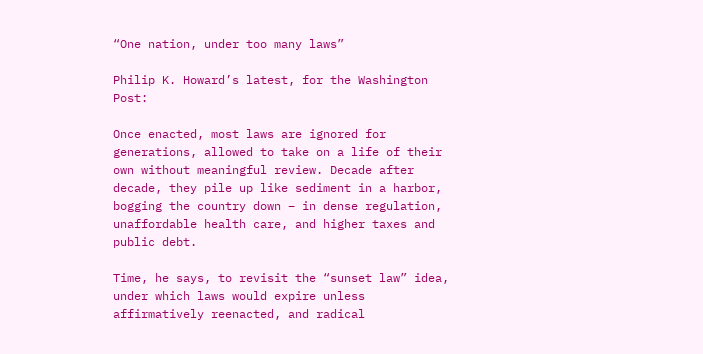“One nation, under too many laws”

Philip K. Howard’s latest, for the Washington Post:

Once enacted, most laws are ignored for generations, allowed to take on a life of their own without meaningful review. Decade after decade, they pile up like sediment in a harbor, bogging the country down – in dense regulation, unaffordable health care, and higher taxes and public debt.

Time, he says, to revisit the “sunset law” idea, under which laws would expire unless affirmatively reenacted, and radical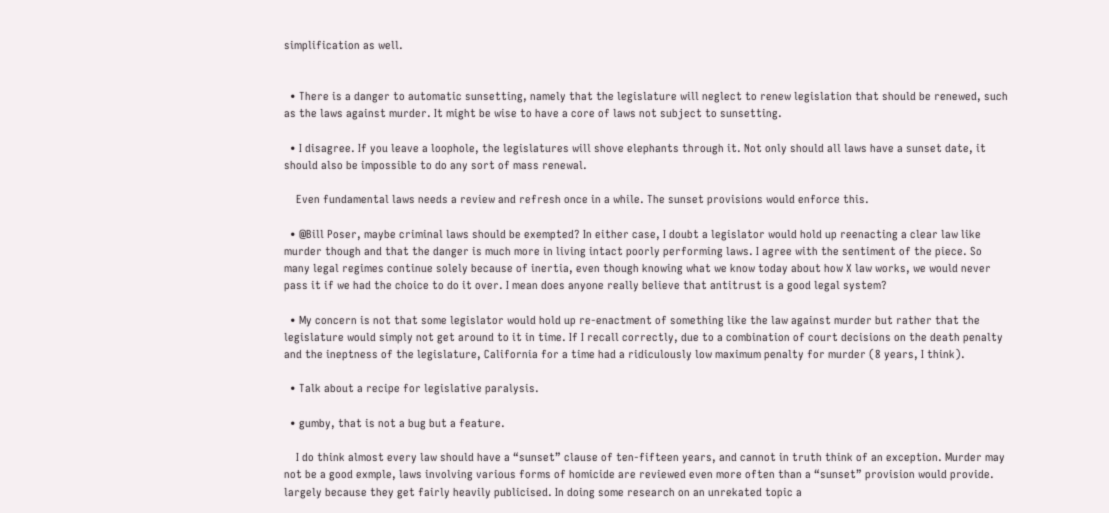simplification as well.


  • There is a danger to automatic sunsetting, namely that the legislature will neglect to renew legislation that should be renewed, such as the laws against murder. It might be wise to have a core of laws not subject to sunsetting.

  • I disagree. If you leave a loophole, the legislatures will shove elephants through it. Not only should all laws have a sunset date, it should also be impossible to do any sort of mass renewal.

    Even fundamental laws needs a review and refresh once in a while. The sunset provisions would enforce this.

  • @Bill Poser, maybe criminal laws should be exempted? In either case, I doubt a legislator would hold up reenacting a clear law like murder though and that the danger is much more in living intact poorly performing laws. I agree with the sentiment of the piece. So many legal regimes continue solely because of inertia, even though knowing what we know today about how X law works, we would never pass it if we had the choice to do it over. I mean does anyone really believe that antitrust is a good legal system?

  • My concern is not that some legislator would hold up re-enactment of something like the law against murder but rather that the legislature would simply not get around to it in time. If I recall correctly, due to a combination of court decisions on the death penalty and the ineptness of the legislature, California for a time had a ridiculously low maximum penalty for murder (8 years, I think).

  • Talk about a recipe for legislative paralysis.

  • gumby, that is not a bug but a feature.

    I do think almost every law should have a “sunset” clause of ten-fifteen years, and cannot in truth think of an exception. Murder may not be a good exmple, laws involving various forms of homicide are reviewed even more often than a “sunset” provision would provide. largely because they get fairly heavily publicised. In doing some research on an unrekated topic a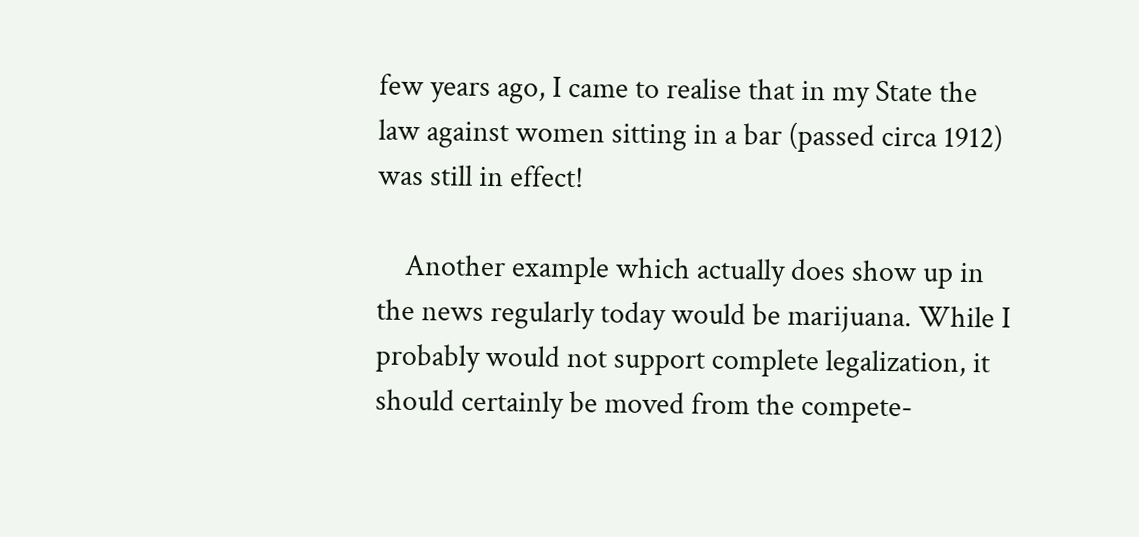few years ago, I came to realise that in my State the law against women sitting in a bar (passed circa 1912) was still in effect!

    Another example which actually does show up in the news regularly today would be marijuana. While I probably would not support complete legalization, it should certainly be moved from the compete-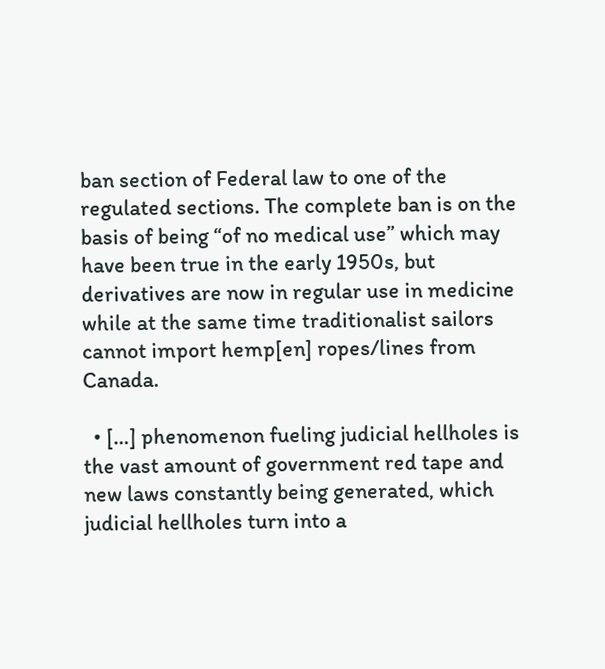ban section of Federal law to one of the regulated sections. The complete ban is on the basis of being “of no medical use” which may have been true in the early 1950s, but derivatives are now in regular use in medicine while at the same time traditionalist sailors cannot import hemp[en] ropes/lines from Canada.

  • […] phenomenon fueling judicial hellholes is the vast amount of government red tape and new laws constantly being generated, which judicial hellholes turn into a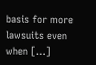basis for more lawsuits even when […]